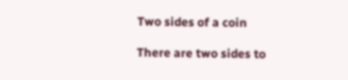Two sides of a coin

There are two sides to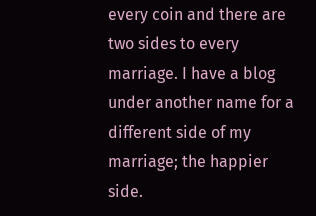every coin and there are two sides to every marriage. I have a blog under another name for a different side of my marriage; the happier side.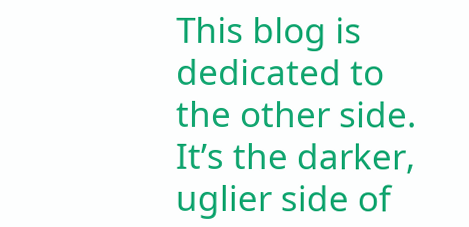This blog is dedicated to the other side. It’s the darker, uglier side of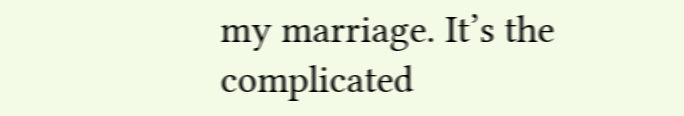my marriage. It’s the complicated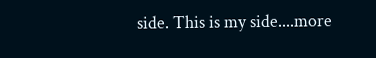side. This is my side....more